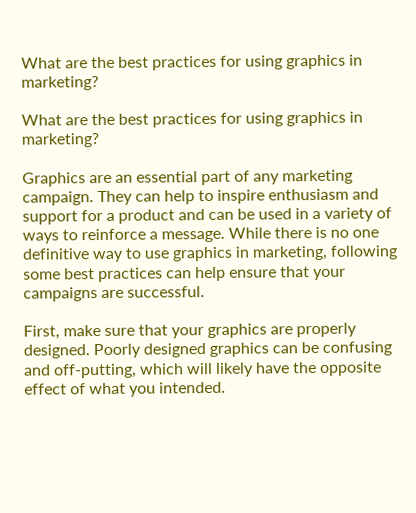What are the best practices for using graphics in marketing?

What are the best practices for using graphics in marketing?

Graphics are an essential part of any marketing campaign. They can help to inspire enthusiasm and support for a product and can be used in a variety of ways to reinforce a message. While there is no one definitive way to use graphics in marketing, following some best practices can help ensure that your campaigns are successful.

First, make sure that your graphics are properly designed. Poorly designed graphics can be confusing and off-putting, which will likely have the opposite effect of what you intended.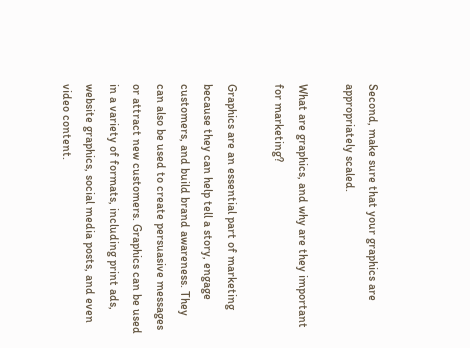Second, make sure that your graphics are appropriately scaled.

What are graphics, and why are they important for marketing?

Graphics are an essential part of marketing because they can help tell a story, engage customers, and build brand awareness. They can also be used to create persuasive messages or attract new customers. Graphics can be used in a variety of formats, including print ads, website graphics, social media posts, and even video content.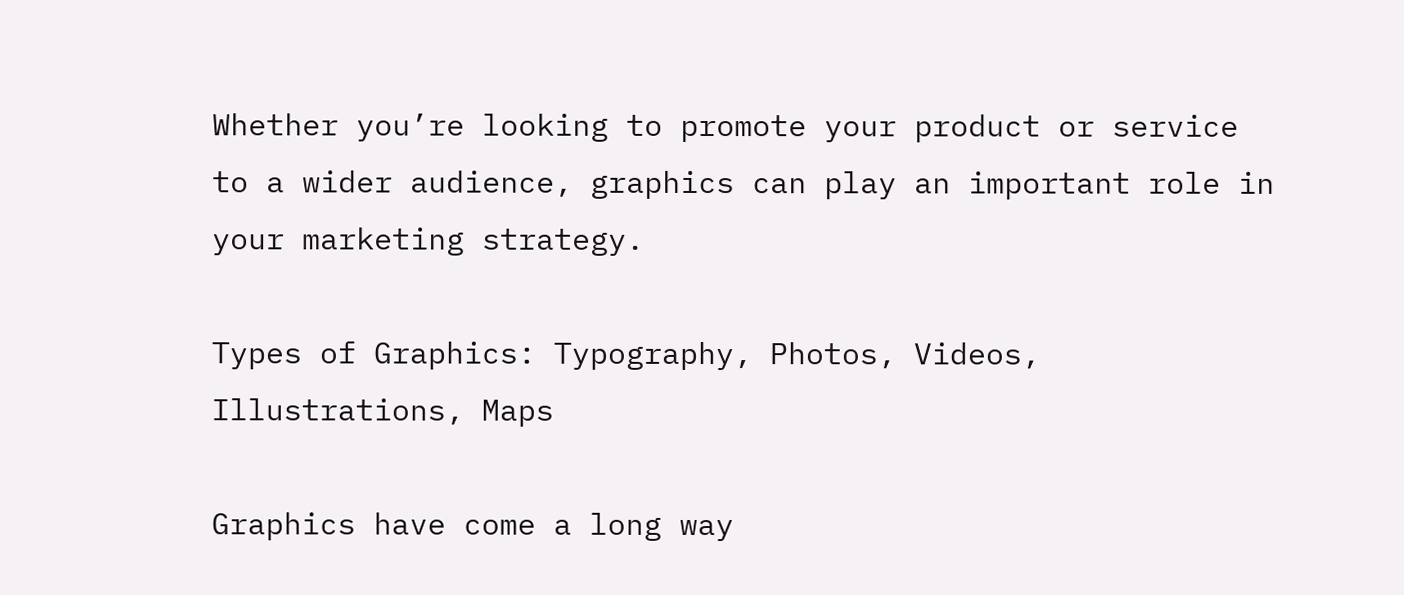Whether you’re looking to promote your product or service to a wider audience, graphics can play an important role in your marketing strategy.

Types of Graphics: Typography, Photos, Videos, Illustrations, Maps

Graphics have come a long way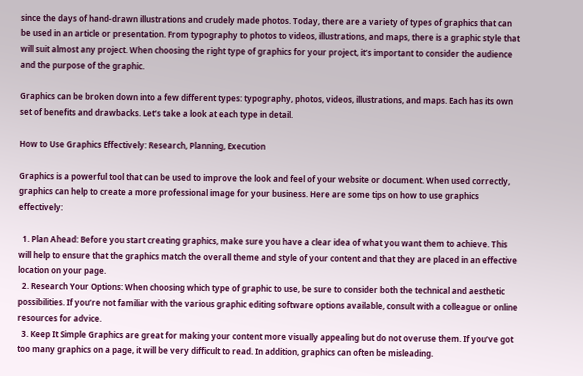since the days of hand-drawn illustrations and crudely made photos. Today, there are a variety of types of graphics that can be used in an article or presentation. From typography to photos to videos, illustrations, and maps, there is a graphic style that will suit almost any project. When choosing the right type of graphics for your project, it’s important to consider the audience and the purpose of the graphic.

Graphics can be broken down into a few different types: typography, photos, videos, illustrations, and maps. Each has its own set of benefits and drawbacks. Let’s take a look at each type in detail.

How to Use Graphics Effectively: Research, Planning, Execution

Graphics is a powerful tool that can be used to improve the look and feel of your website or document. When used correctly, graphics can help to create a more professional image for your business. Here are some tips on how to use graphics effectively:

  1. Plan Ahead: Before you start creating graphics, make sure you have a clear idea of what you want them to achieve. This will help to ensure that the graphics match the overall theme and style of your content and that they are placed in an effective location on your page.
  2. Research Your Options: When choosing which type of graphic to use, be sure to consider both the technical and aesthetic possibilities. If you’re not familiar with the various graphic editing software options available, consult with a colleague or online resources for advice.
  3. Keep It Simple Graphics are great for making your content more visually appealing but do not overuse them. If you’ve got too many graphics on a page, it will be very difficult to read. In addition, graphics can often be misleading.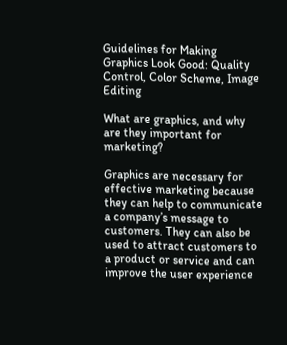Guidelines for Making Graphics Look Good: Quality Control, Color Scheme, Image Editing

What are graphics, and why are they important for marketing?

Graphics are necessary for effective marketing because they can help to communicate a company’s message to customers. They can also be used to attract customers to a product or service and can improve the user experience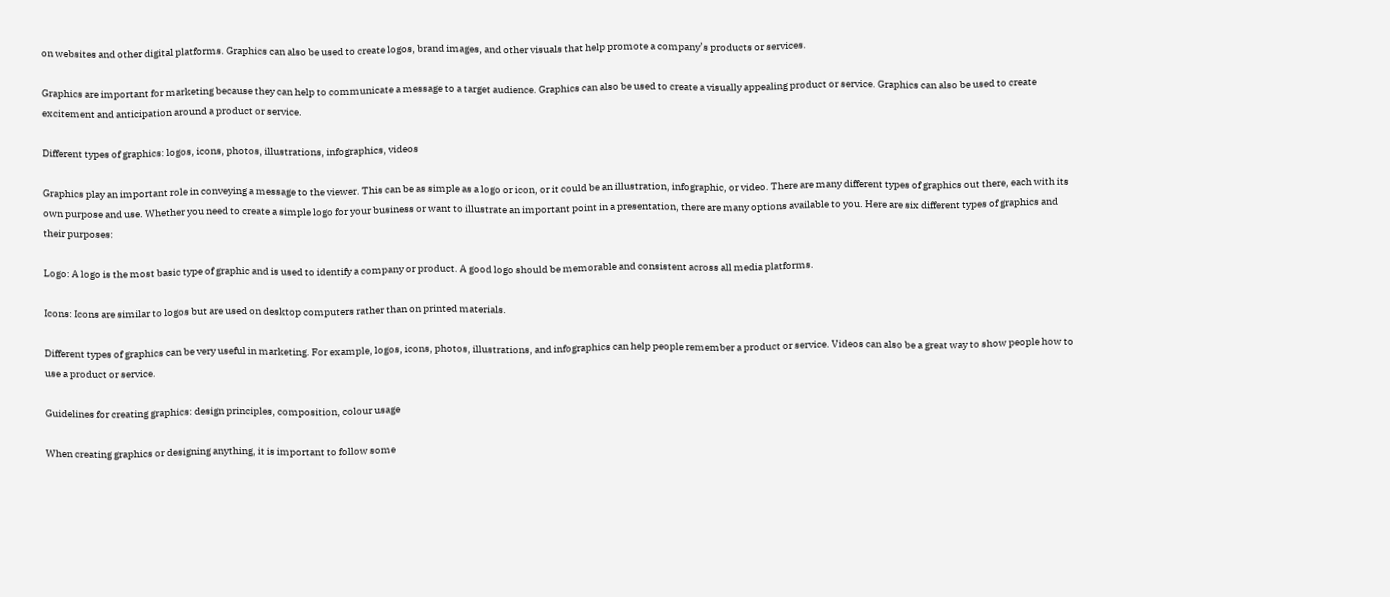on websites and other digital platforms. Graphics can also be used to create logos, brand images, and other visuals that help promote a company’s products or services.

Graphics are important for marketing because they can help to communicate a message to a target audience. Graphics can also be used to create a visually appealing product or service. Graphics can also be used to create excitement and anticipation around a product or service.

Different types of graphics: logos, icons, photos, illustrations, infographics, videos

Graphics play an important role in conveying a message to the viewer. This can be as simple as a logo or icon, or it could be an illustration, infographic, or video. There are many different types of graphics out there, each with its own purpose and use. Whether you need to create a simple logo for your business or want to illustrate an important point in a presentation, there are many options available to you. Here are six different types of graphics and their purposes:

Logo: A logo is the most basic type of graphic and is used to identify a company or product. A good logo should be memorable and consistent across all media platforms.

Icons: Icons are similar to logos but are used on desktop computers rather than on printed materials.

Different types of graphics can be very useful in marketing. For example, logos, icons, photos, illustrations, and infographics can help people remember a product or service. Videos can also be a great way to show people how to use a product or service.

Guidelines for creating graphics: design principles, composition, colour usage

When creating graphics or designing anything, it is important to follow some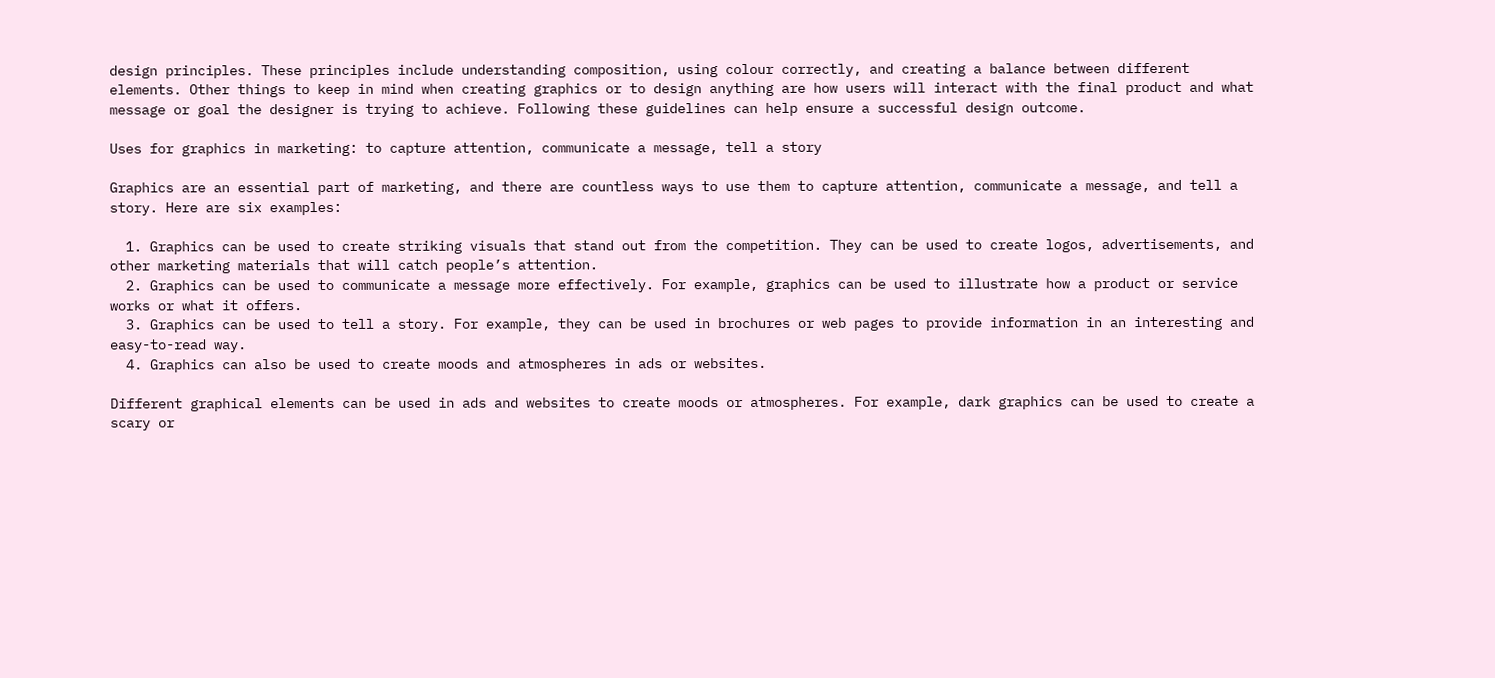design principles. These principles include understanding composition, using colour correctly, and creating a balance between different elements. Other things to keep in mind when creating graphics or to design anything are how users will interact with the final product and what message or goal the designer is trying to achieve. Following these guidelines can help ensure a successful design outcome.

Uses for graphics in marketing: to capture attention, communicate a message, tell a story

Graphics are an essential part of marketing, and there are countless ways to use them to capture attention, communicate a message, and tell a story. Here are six examples:

  1. Graphics can be used to create striking visuals that stand out from the competition. They can be used to create logos, advertisements, and other marketing materials that will catch people’s attention.
  2. Graphics can be used to communicate a message more effectively. For example, graphics can be used to illustrate how a product or service works or what it offers.
  3. Graphics can be used to tell a story. For example, they can be used in brochures or web pages to provide information in an interesting and easy-to-read way.
  4. Graphics can also be used to create moods and atmospheres in ads or websites.

Different graphical elements can be used in ads and websites to create moods or atmospheres. For example, dark graphics can be used to create a scary or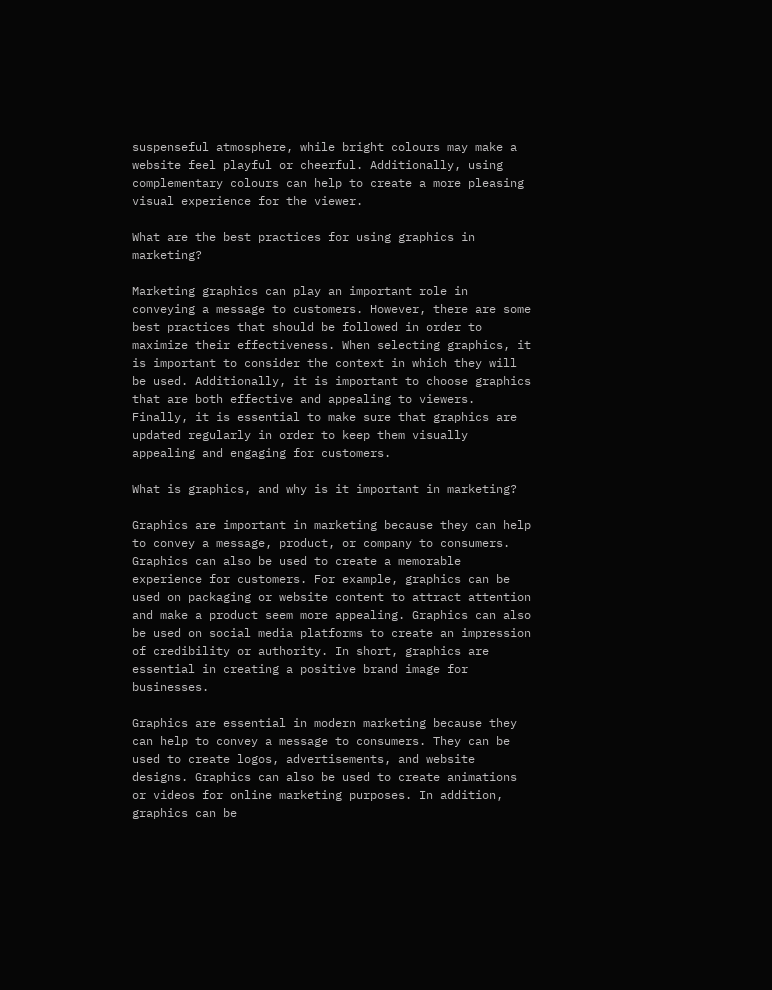suspenseful atmosphere, while bright colours may make a website feel playful or cheerful. Additionally, using complementary colours can help to create a more pleasing visual experience for the viewer.

What are the best practices for using graphics in marketing?

Marketing graphics can play an important role in conveying a message to customers. However, there are some best practices that should be followed in order to maximize their effectiveness. When selecting graphics, it is important to consider the context in which they will be used. Additionally, it is important to choose graphics that are both effective and appealing to viewers. Finally, it is essential to make sure that graphics are updated regularly in order to keep them visually appealing and engaging for customers.

What is graphics, and why is it important in marketing?

Graphics are important in marketing because they can help to convey a message, product, or company to consumers. Graphics can also be used to create a memorable experience for customers. For example, graphics can be used on packaging or website content to attract attention and make a product seem more appealing. Graphics can also be used on social media platforms to create an impression of credibility or authority. In short, graphics are essential in creating a positive brand image for businesses.

Graphics are essential in modern marketing because they can help to convey a message to consumers. They can be used to create logos, advertisements, and website designs. Graphics can also be used to create animations or videos for online marketing purposes. In addition, graphics can be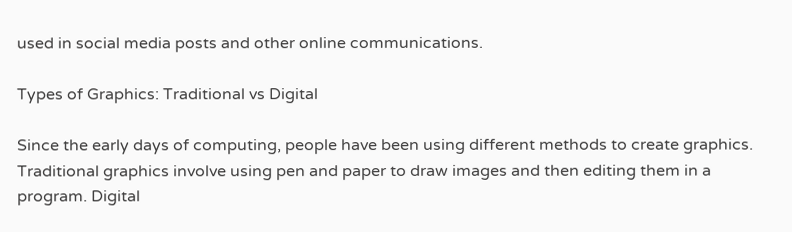used in social media posts and other online communications.

Types of Graphics: Traditional vs Digital

Since the early days of computing, people have been using different methods to create graphics. Traditional graphics involve using pen and paper to draw images and then editing them in a program. Digital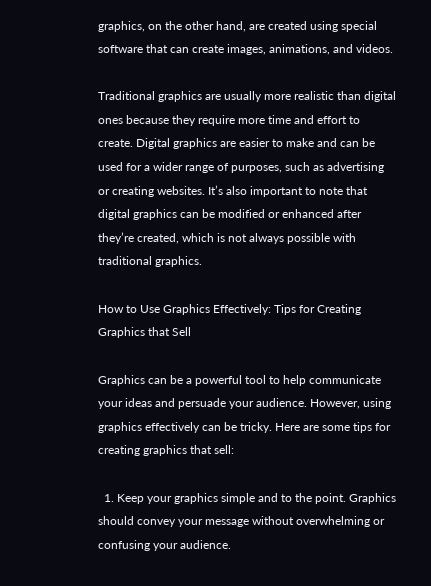graphics, on the other hand, are created using special software that can create images, animations, and videos.

Traditional graphics are usually more realistic than digital ones because they require more time and effort to create. Digital graphics are easier to make and can be used for a wider range of purposes, such as advertising or creating websites. It’s also important to note that digital graphics can be modified or enhanced after they’re created, which is not always possible with traditional graphics.

How to Use Graphics Effectively: Tips for Creating Graphics that Sell

Graphics can be a powerful tool to help communicate your ideas and persuade your audience. However, using graphics effectively can be tricky. Here are some tips for creating graphics that sell:

  1. Keep your graphics simple and to the point. Graphics should convey your message without overwhelming or confusing your audience.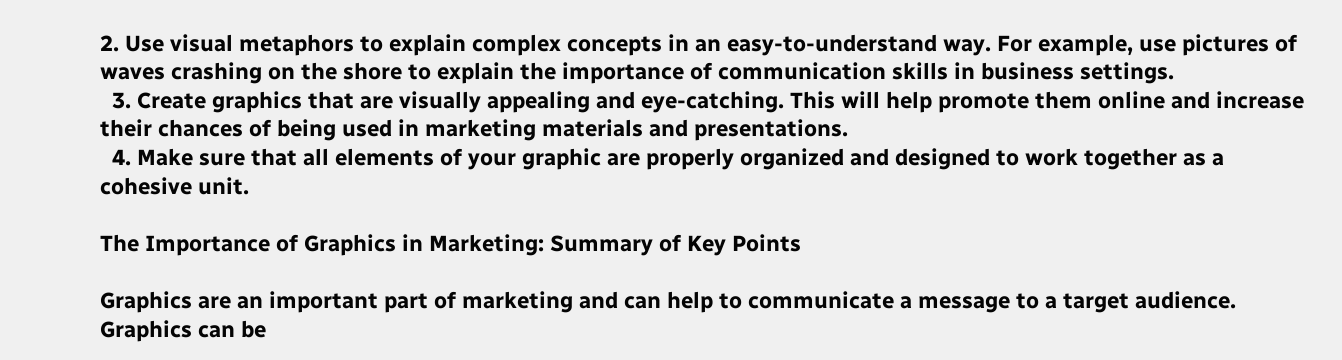2. Use visual metaphors to explain complex concepts in an easy-to-understand way. For example, use pictures of waves crashing on the shore to explain the importance of communication skills in business settings.
  3. Create graphics that are visually appealing and eye-catching. This will help promote them online and increase their chances of being used in marketing materials and presentations.
  4. Make sure that all elements of your graphic are properly organized and designed to work together as a cohesive unit.

The Importance of Graphics in Marketing: Summary of Key Points

Graphics are an important part of marketing and can help to communicate a message to a target audience. Graphics can be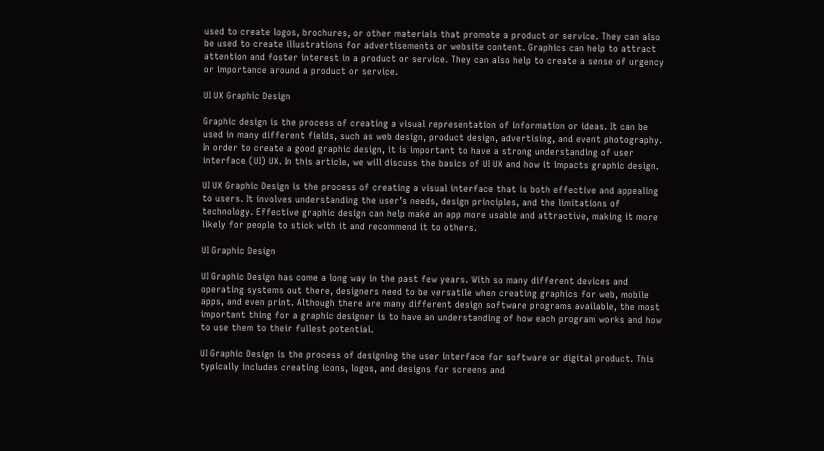used to create logos, brochures, or other materials that promote a product or service. They can also be used to create illustrations for advertisements or website content. Graphics can help to attract attention and foster interest in a product or service. They can also help to create a sense of urgency or importance around a product or service.

UI UX Graphic Design

Graphic design is the process of creating a visual representation of information or ideas. It can be used in many different fields, such as web design, product design, advertising, and event photography. In order to create a good graphic design, it is important to have a strong understanding of user interface (UI) UX. In this article, we will discuss the basics of UI UX and how it impacts graphic design.

UI UX Graphic Design is the process of creating a visual interface that is both effective and appealing to users. It involves understanding the user’s needs, design principles, and the limitations of technology. Effective graphic design can help make an app more usable and attractive, making it more likely for people to stick with it and recommend it to others.

UI Graphic Design

UI Graphic Design has come a long way in the past few years. With so many different devices and operating systems out there, designers need to be versatile when creating graphics for web, mobile apps, and even print. Although there are many different design software programs available, the most important thing for a graphic designer is to have an understanding of how each program works and how to use them to their fullest potential.

UI Graphic Design is the process of designing the user interface for software or digital product. This typically includes creating icons, logos, and designs for screens and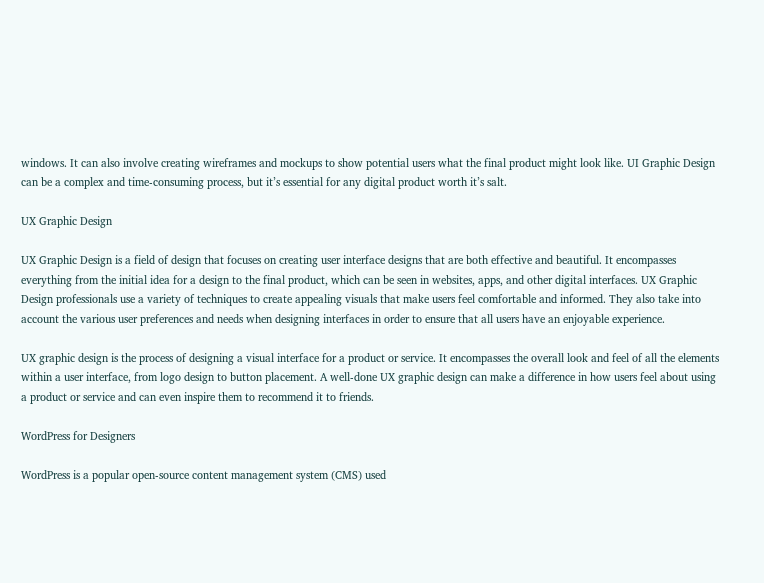windows. It can also involve creating wireframes and mockups to show potential users what the final product might look like. UI Graphic Design can be a complex and time-consuming process, but it’s essential for any digital product worth it’s salt.

UX Graphic Design

UX Graphic Design is a field of design that focuses on creating user interface designs that are both effective and beautiful. It encompasses everything from the initial idea for a design to the final product, which can be seen in websites, apps, and other digital interfaces. UX Graphic Design professionals use a variety of techniques to create appealing visuals that make users feel comfortable and informed. They also take into account the various user preferences and needs when designing interfaces in order to ensure that all users have an enjoyable experience.

UX graphic design is the process of designing a visual interface for a product or service. It encompasses the overall look and feel of all the elements within a user interface, from logo design to button placement. A well-done UX graphic design can make a difference in how users feel about using a product or service and can even inspire them to recommend it to friends.

WordPress for Designers

WordPress is a popular open-source content management system (CMS) used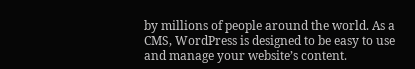by millions of people around the world. As a CMS, WordPress is designed to be easy to use and manage your website’s content.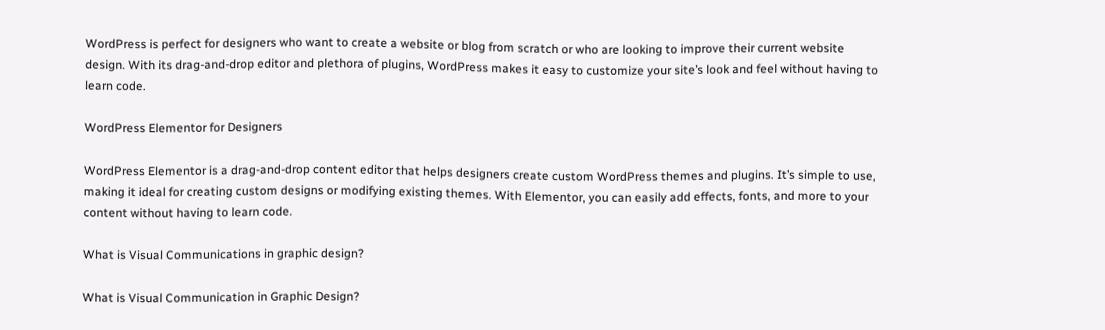WordPress is perfect for designers who want to create a website or blog from scratch or who are looking to improve their current website design. With its drag-and-drop editor and plethora of plugins, WordPress makes it easy to customize your site’s look and feel without having to learn code.

WordPress Elementor for Designers

WordPress Elementor is a drag-and-drop content editor that helps designers create custom WordPress themes and plugins. It’s simple to use, making it ideal for creating custom designs or modifying existing themes. With Elementor, you can easily add effects, fonts, and more to your content without having to learn code.

What is Visual Communications in graphic design?

What is Visual Communication in Graphic Design?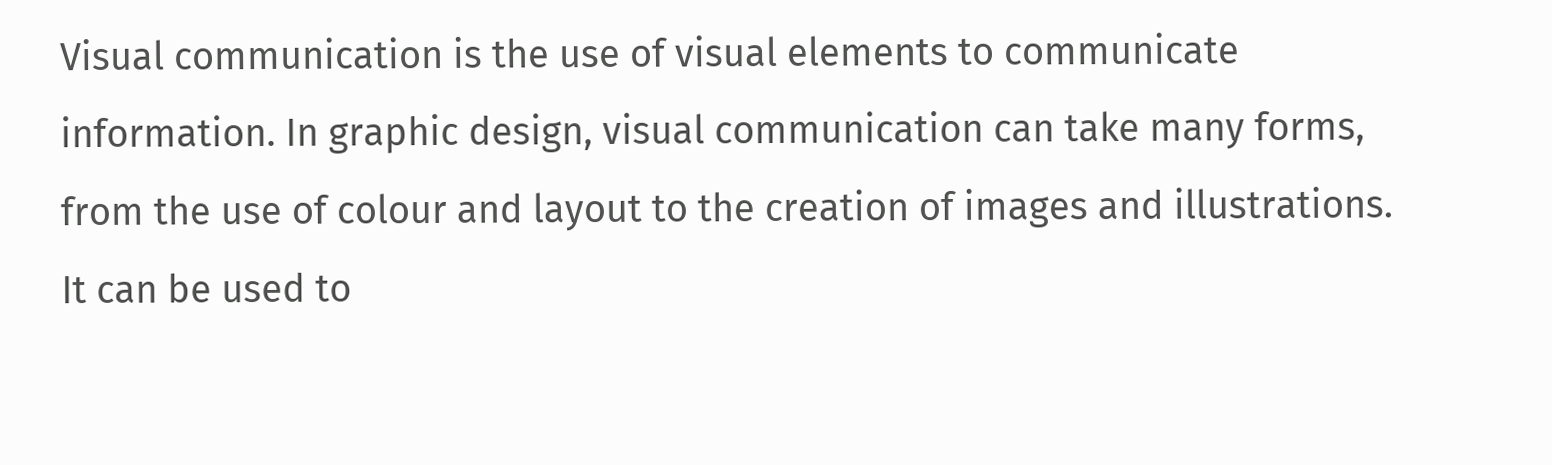Visual communication is the use of visual elements to communicate information. In graphic design, visual communication can take many forms, from the use of colour and layout to the creation of images and illustrations. It can be used to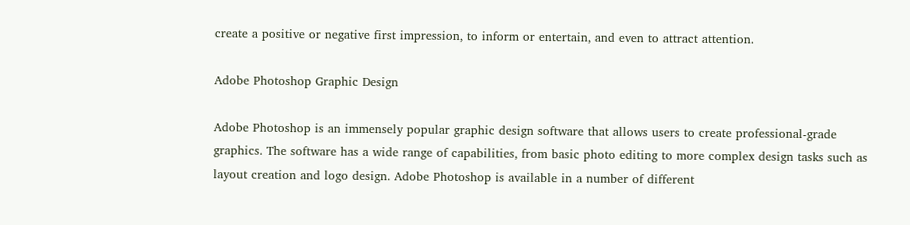create a positive or negative first impression, to inform or entertain, and even to attract attention.

Adobe Photoshop Graphic Design

Adobe Photoshop is an immensely popular graphic design software that allows users to create professional-grade graphics. The software has a wide range of capabilities, from basic photo editing to more complex design tasks such as layout creation and logo design. Adobe Photoshop is available in a number of different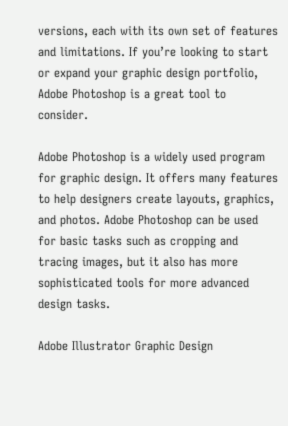versions, each with its own set of features and limitations. If you’re looking to start or expand your graphic design portfolio, Adobe Photoshop is a great tool to consider.

Adobe Photoshop is a widely used program for graphic design. It offers many features to help designers create layouts, graphics, and photos. Adobe Photoshop can be used for basic tasks such as cropping and tracing images, but it also has more sophisticated tools for more advanced design tasks.

Adobe Illustrator Graphic Design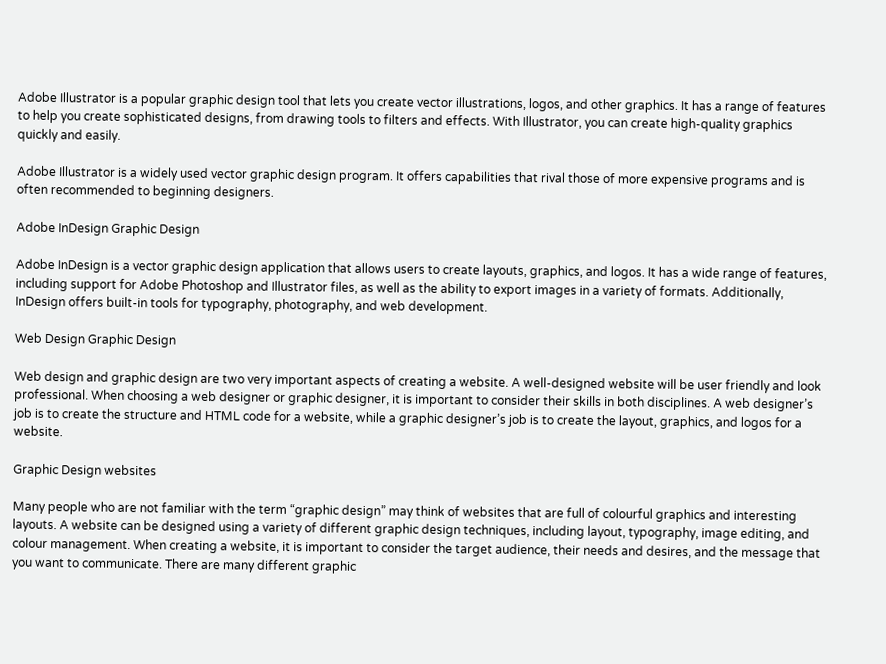Adobe Illustrator is a popular graphic design tool that lets you create vector illustrations, logos, and other graphics. It has a range of features to help you create sophisticated designs, from drawing tools to filters and effects. With Illustrator, you can create high-quality graphics quickly and easily.

Adobe Illustrator is a widely used vector graphic design program. It offers capabilities that rival those of more expensive programs and is often recommended to beginning designers.

Adobe InDesign Graphic Design

Adobe InDesign is a vector graphic design application that allows users to create layouts, graphics, and logos. It has a wide range of features, including support for Adobe Photoshop and Illustrator files, as well as the ability to export images in a variety of formats. Additionally, InDesign offers built-in tools for typography, photography, and web development.

Web Design Graphic Design

Web design and graphic design are two very important aspects of creating a website. A well-designed website will be user friendly and look professional. When choosing a web designer or graphic designer, it is important to consider their skills in both disciplines. A web designer’s job is to create the structure and HTML code for a website, while a graphic designer’s job is to create the layout, graphics, and logos for a website.

Graphic Design websites

Many people who are not familiar with the term “graphic design” may think of websites that are full of colourful graphics and interesting layouts. A website can be designed using a variety of different graphic design techniques, including layout, typography, image editing, and colour management. When creating a website, it is important to consider the target audience, their needs and desires, and the message that you want to communicate. There are many different graphic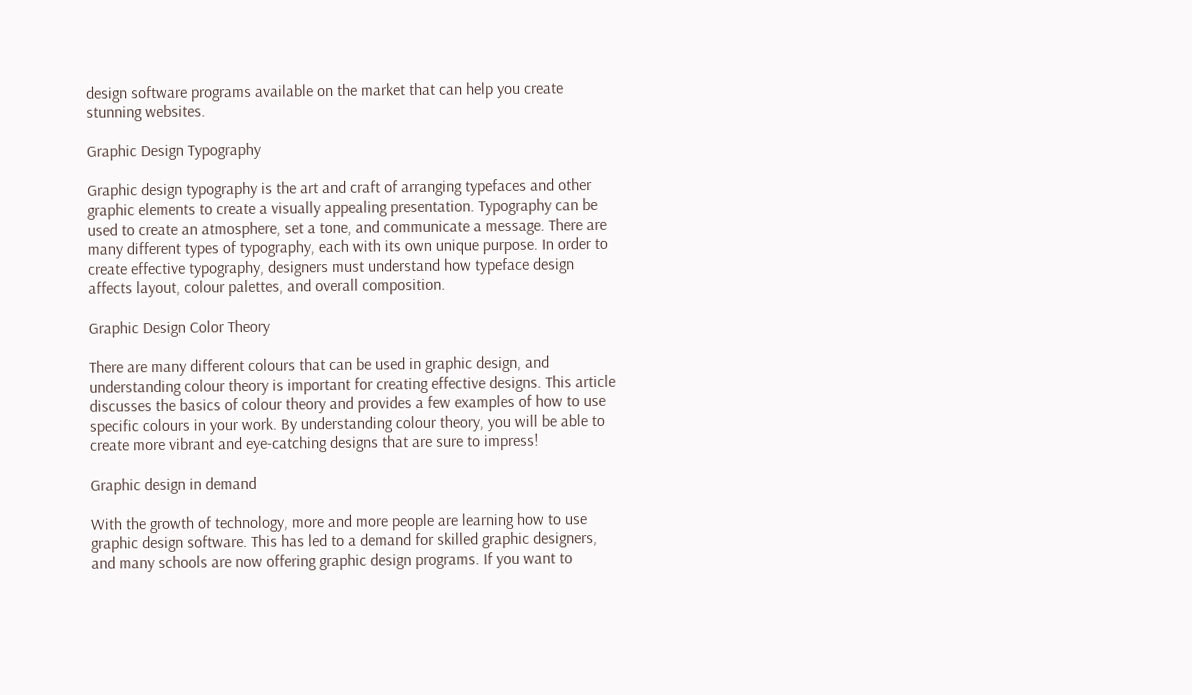design software programs available on the market that can help you create stunning websites.

Graphic Design Typography

Graphic design typography is the art and craft of arranging typefaces and other graphic elements to create a visually appealing presentation. Typography can be used to create an atmosphere, set a tone, and communicate a message. There are many different types of typography, each with its own unique purpose. In order to create effective typography, designers must understand how typeface design affects layout, colour palettes, and overall composition.

Graphic Design Color Theory

There are many different colours that can be used in graphic design, and understanding colour theory is important for creating effective designs. This article discusses the basics of colour theory and provides a few examples of how to use specific colours in your work. By understanding colour theory, you will be able to create more vibrant and eye-catching designs that are sure to impress!

Graphic design in demand

With the growth of technology, more and more people are learning how to use graphic design software. This has led to a demand for skilled graphic designers, and many schools are now offering graphic design programs. If you want to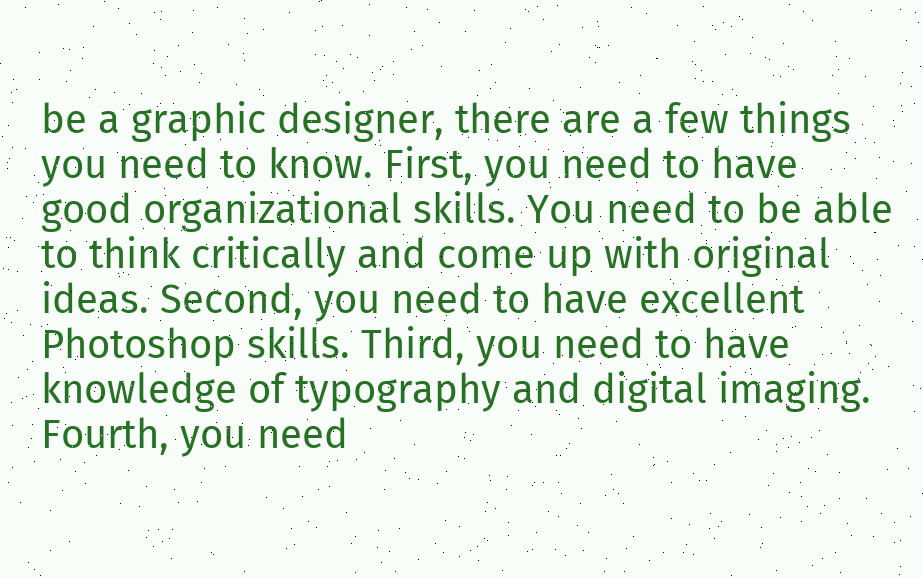be a graphic designer, there are a few things you need to know. First, you need to have good organizational skills. You need to be able to think critically and come up with original ideas. Second, you need to have excellent Photoshop skills. Third, you need to have knowledge of typography and digital imaging. Fourth, you need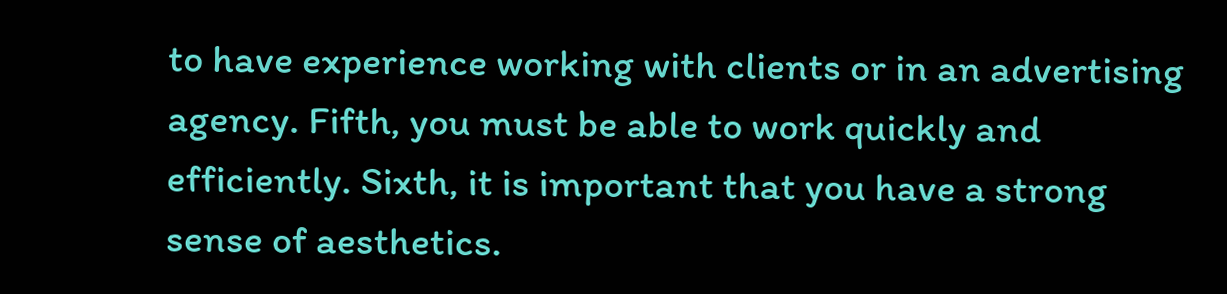to have experience working with clients or in an advertising agency. Fifth, you must be able to work quickly and efficiently. Sixth, it is important that you have a strong sense of aesthetics.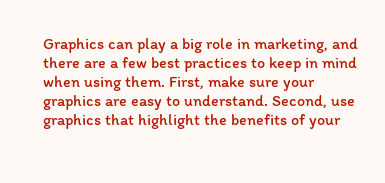Graphics can play a big role in marketing, and there are a few best practices to keep in mind when using them. First, make sure your graphics are easy to understand. Second, use graphics that highlight the benefits of your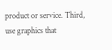product or service. Third, use graphics that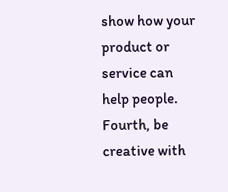show how your product or service can help people. Fourth, be creative with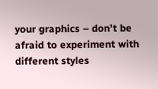your graphics – don’t be afraid to experiment with different styles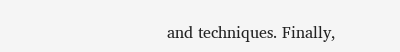and techniques. Finally,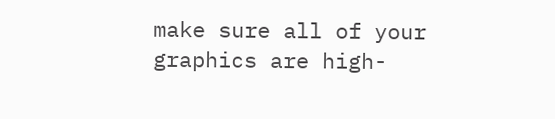make sure all of your graphics are high-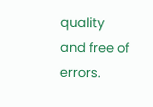quality and free of errors.